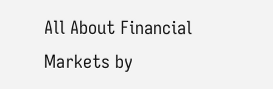All About Financial Markets by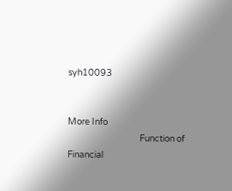syh10093


More Info
                                    Function of Financial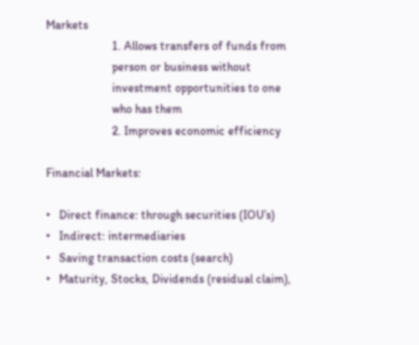Markets
                      1. Allows transfers of funds from
                      person or business without
                      investment opportunities to one
                      who has them
                      2. Improves economic efficiency

Financial Markets:

•   Direct finance: through securities (IOU’s)
•   Indirect: intermediaries
•   Saving transaction costs (search)
•   Maturity, Stocks, Dividends (residual claim),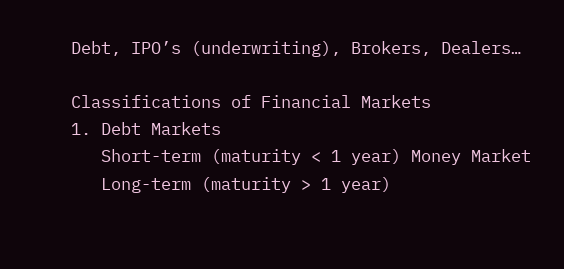Debt, IPO’s (underwriting), Brokers, Dealers…

Classifications of Financial Markets
1. Debt Markets
   Short-term (maturity < 1 year) Money Market
   Long-term (maturity > 1 year)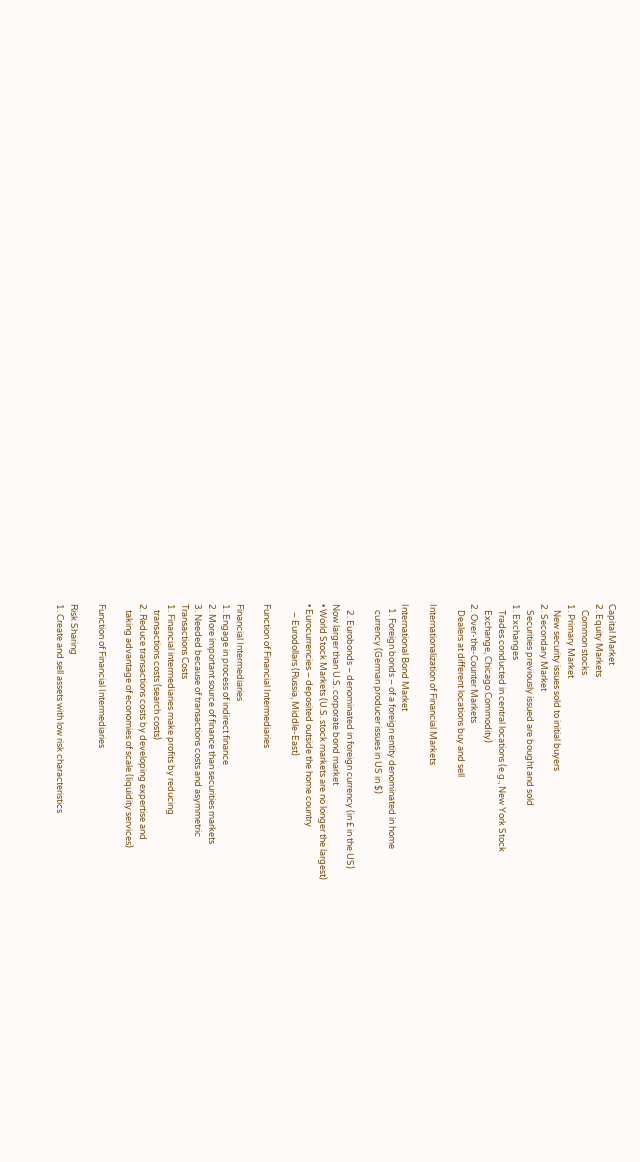Capital Market
2. Equity Markets
   Common stocks
1. Primary Market
   New security issues sold to initial buyers
2. Secondary Market
   Securities previously issued are bought and sold
1. Exchanges
   Trades conducted in central locations (e.g., New York Stock
   Exchange, Chicago Commodity)
2. Over-the-Counter Markets
   Dealers at different locations buy and sell

Internationalization of Financial Markets

International Bond Market
  1. Foreign bonds – of a foreign entity denominated in home
   currency (German producer issues in US in $)

   2. Eurobonds – denominated in foreign currency (in £ in the US)
Now larger than U.S. corporate bond market
• World Stock Markets (U.S. stock markets are no longer the largest)
• Eurocurrencies – deposited outside the home country
    – Eurodollars (Russia, Middle-East)

Function of Financial Intermediaries

Financial Intermediaries
1. Engage in process of indirect finance
2. More important source of finance than securities markets
3. Needed because of transactions costs and asymmetric
Transactions Costs
1. Financial intermediaries make profits by reducing
   transactions costs (search costs)
2. Reduce transactions costs by developing expertise and
   taking advantage of economies of scale (liquidity services)

Function of Financial Intermediaries

Risk Sharing
1. Create and sell assets with low risk characteristics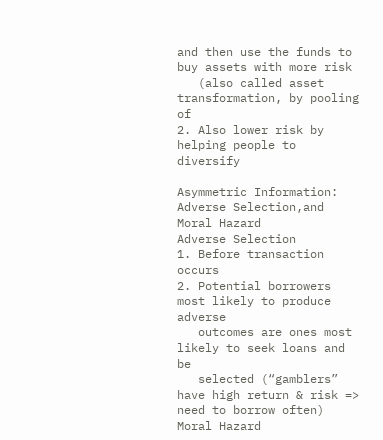and then use the funds to buy assets with more risk
   (also called asset transformation, by pooling of
2. Also lower risk by helping people to diversify

Asymmetric Information:
Adverse Selection,and Moral Hazard
Adverse Selection
1. Before transaction occurs
2. Potential borrowers most likely to produce adverse
   outcomes are ones most likely to seek loans and be
   selected (“gamblers” have high return & risk => need to borrow often)
Moral Hazard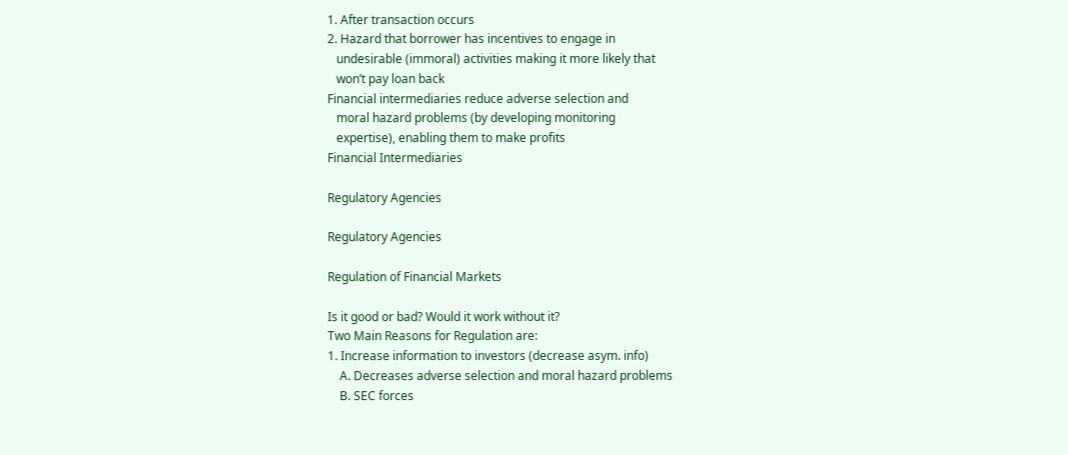1. After transaction occurs
2. Hazard that borrower has incentives to engage in
   undesirable (immoral) activities making it more likely that
   won’t pay loan back
Financial intermediaries reduce adverse selection and
   moral hazard problems (by developing monitoring
   expertise), enabling them to make profits
Financial Intermediaries

Regulatory Agencies

Regulatory Agencies

Regulation of Financial Markets

Is it good or bad? Would it work without it?
Two Main Reasons for Regulation are:
1. Increase information to investors (decrease asym. info)
    A. Decreases adverse selection and moral hazard problems
    B. SEC forces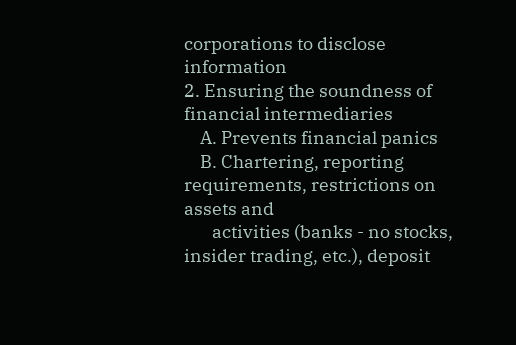corporations to disclose information
2. Ensuring the soundness of financial intermediaries
    A. Prevents financial panics
    B. Chartering, reporting requirements, restrictions on assets and
       activities (banks - no stocks, insider trading, etc.), deposit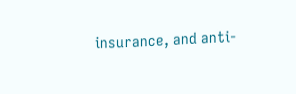insurance, and anti-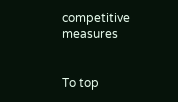competitive measures


To top